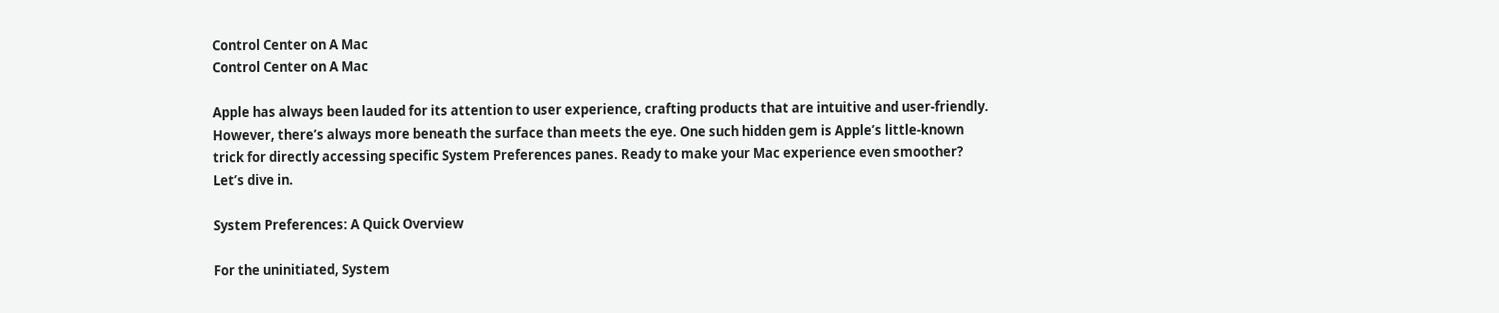Control Center on A Mac
Control Center on A Mac

Apple has always been lauded for its attention to user experience, crafting products that are intuitive and user-friendly. However, there’s always more beneath the surface than meets the eye. One such hidden gem is Apple’s little-known trick for directly accessing specific System Preferences panes. Ready to make your Mac experience even smoother? Let’s dive in.

System Preferences: A Quick Overview

For the uninitiated, System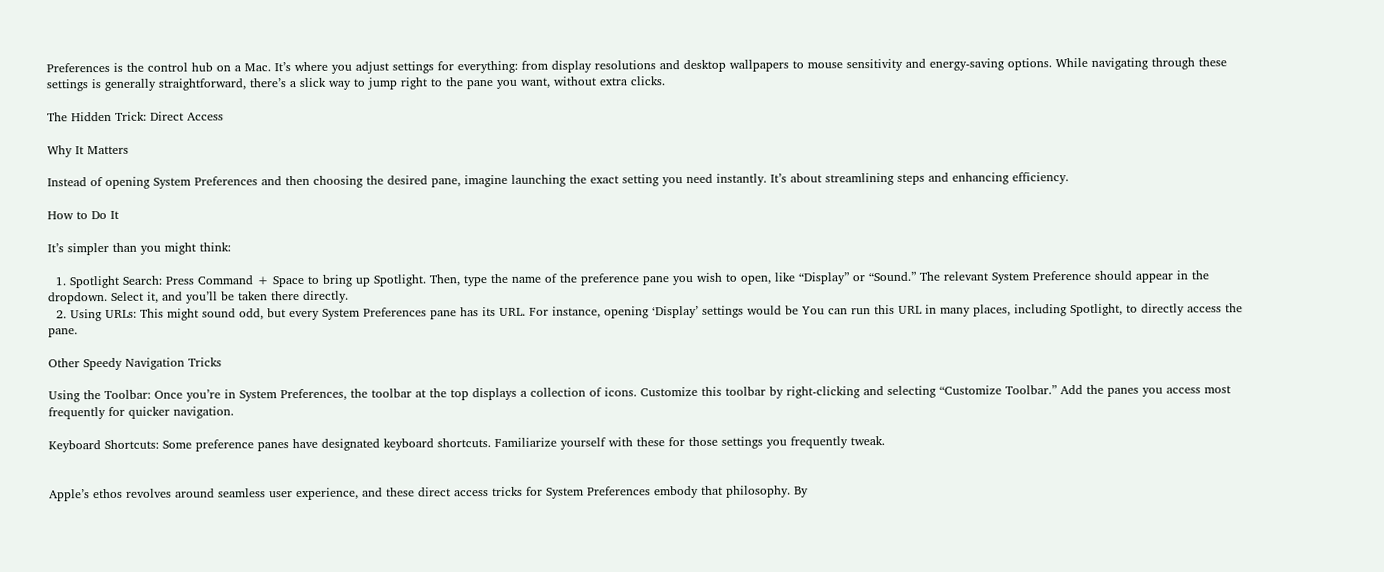Preferences is the control hub on a Mac. It’s where you adjust settings for everything: from display resolutions and desktop wallpapers to mouse sensitivity and energy-saving options. While navigating through these settings is generally straightforward, there’s a slick way to jump right to the pane you want, without extra clicks.

The Hidden Trick: Direct Access

Why It Matters

Instead of opening System Preferences and then choosing the desired pane, imagine launching the exact setting you need instantly. It’s about streamlining steps and enhancing efficiency.

How to Do It

It’s simpler than you might think:

  1. Spotlight Search: Press Command + Space to bring up Spotlight. Then, type the name of the preference pane you wish to open, like “Display” or “Sound.” The relevant System Preference should appear in the dropdown. Select it, and you’ll be taken there directly.
  2. Using URLs: This might sound odd, but every System Preferences pane has its URL. For instance, opening ‘Display’ settings would be You can run this URL in many places, including Spotlight, to directly access the pane.

Other Speedy Navigation Tricks

Using the Toolbar: Once you’re in System Preferences, the toolbar at the top displays a collection of icons. Customize this toolbar by right-clicking and selecting “Customize Toolbar.” Add the panes you access most frequently for quicker navigation.

Keyboard Shortcuts: Some preference panes have designated keyboard shortcuts. Familiarize yourself with these for those settings you frequently tweak.


Apple’s ethos revolves around seamless user experience, and these direct access tricks for System Preferences embody that philosophy. By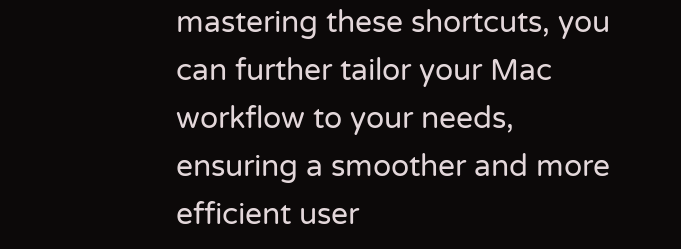mastering these shortcuts, you can further tailor your Mac workflow to your needs, ensuring a smoother and more efficient user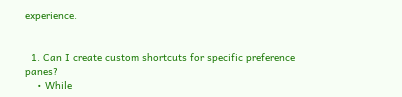experience.


  1. Can I create custom shortcuts for specific preference panes?
    • While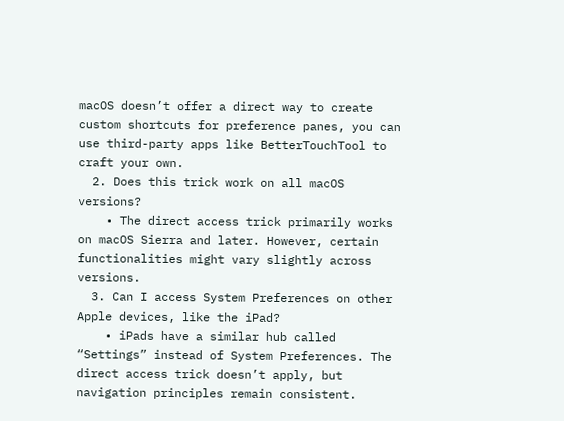macOS doesn’t offer a direct way to create custom shortcuts for preference panes, you can use third-party apps like BetterTouchTool to craft your own.
  2. Does this trick work on all macOS versions?
    • The direct access trick primarily works on macOS Sierra and later. However, certain functionalities might vary slightly across versions.
  3. Can I access System Preferences on other Apple devices, like the iPad?
    • iPads have a similar hub called “Settings” instead of System Preferences. The direct access trick doesn’t apply, but navigation principles remain consistent.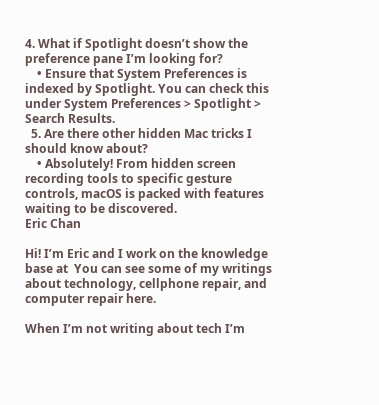4. What if Spotlight doesn’t show the preference pane I’m looking for?
    • Ensure that System Preferences is indexed by Spotlight. You can check this under System Preferences > Spotlight > Search Results.
  5. Are there other hidden Mac tricks I should know about?
    • Absolutely! From hidden screen recording tools to specific gesture controls, macOS is packed with features waiting to be discovered.
Eric Chan

Hi! I’m Eric and I work on the knowledge base at  You can see some of my writings about technology, cellphone repair, and computer repair here.

When I’m not writing about tech I’m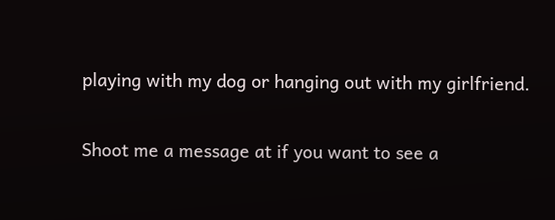playing with my dog or hanging out with my girlfriend.

Shoot me a message at if you want to see a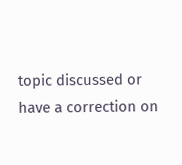topic discussed or have a correction on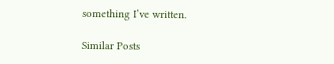something I’ve written.

Similar Posts